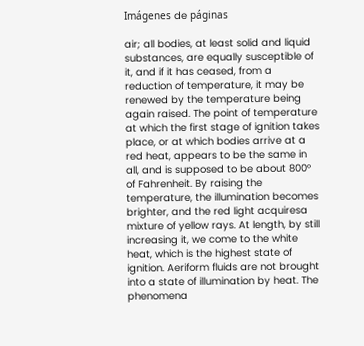Imágenes de páginas

air; all bodies, at least solid and liquid substances, are equally susceptible of it, and if it has ceased, from a reduction of temperature, it may be renewed by the temperature being again raised. The point of temperature at which the first stage of ignition takes place, or at which bodies arrive at a red heat, appears to be the same in all, and is supposed to be about 800° of Fahrenheit. By raising the temperature, the illumination becomes brighter, and the red light acquiresa mixture of yellow rays. At length, by still increasing it, we come to the white heat, which is the highest state of ignition. Aeriform fluids are not brought into a state of illumination by heat. The phenomena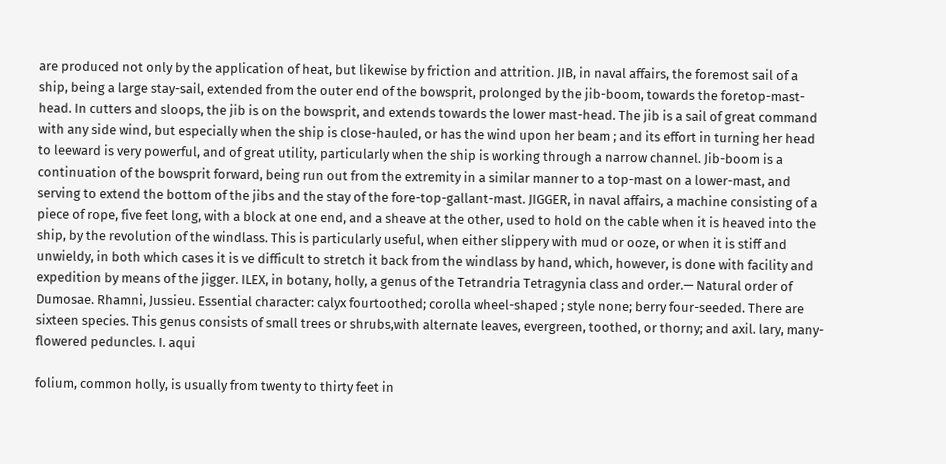are produced not only by the application of heat, but likewise by friction and attrition. JIB, in naval affairs, the foremost sail of a ship, being a large stay-sail, extended from the outer end of the bowsprit, prolonged by the jib-boom, towards the foretop-mast-head. In cutters and sloops, the jib is on the bowsprit, and extends towards the lower mast-head. The jib is a sail of great command with any side wind, but especially when the ship is close-hauled, or has the wind upon her beam ; and its effort in turning her head to leeward is very powerful, and of great utility, particularly when the ship is working through a narrow channel. Jib-boom is a continuation of the bowsprit forward, being run out from the extremity in a similar manner to a top-mast on a lower-mast, and serving to extend the bottom of the jibs and the stay of the fore-top-gallant-mast. JIGGER, in naval affairs, a machine consisting of a piece of rope, five feet long, with a block at one end, and a sheave at the other, used to hold on the cable when it is heaved into the ship, by the revolution of the windlass. This is particularly useful, when either slippery with mud or ooze, or when it is stiff and unwieldy, in both which cases it is ve difficult to stretch it back from the windlass by hand, which, however, is done with facility and expedition by means of the jigger. ILEX, in botany, holly, a genus of the Tetrandria Tetragynia class and order.— Natural order of Dumosae. Rhamni, Jussieu. Essential character: calyx fourtoothed; corolla wheel-shaped ; style none; berry four-seeded. There are sixteen species. This genus consists of small trees or shrubs,with alternate leaves, evergreen, toothed, or thorny; and axil. lary, many-flowered peduncles. I. aqui

folium, common holly, is usually from twenty to thirty feet in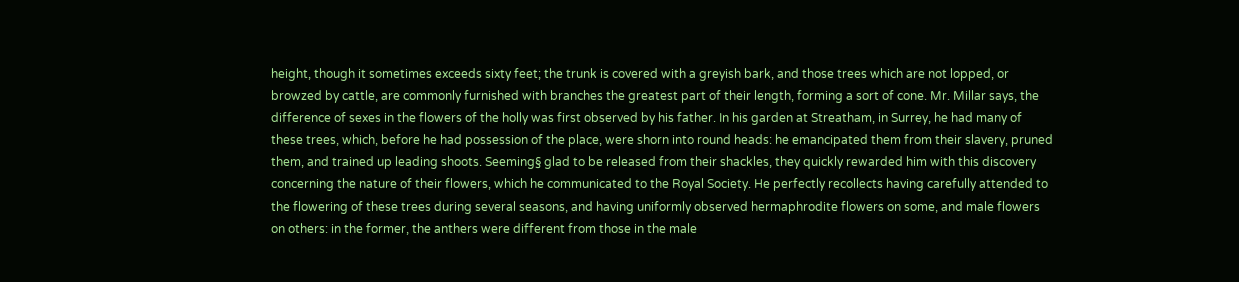height, though it sometimes exceeds sixty feet; the trunk is covered with a greyish bark, and those trees which are not lopped, or browzed by cattle, are commonly furnished with branches the greatest part of their length, forming a sort of cone. Mr. Millar says, the difference of sexes in the flowers of the holly was first observed by his father. In his garden at Streatham, in Surrey, he had many of these trees, which, before he had possession of the place, were shorn into round heads: he emancipated them from their slavery, pruned them, and trained up leading shoots. Seeming§ glad to be released from their shackles, they quickly rewarded him with this discovery concerning the nature of their flowers, which he communicated to the Royal Society. He perfectly recollects having carefully attended to the flowering of these trees during several seasons, and having uniformly observed hermaphrodite flowers on some, and male flowers on others: in the former, the anthers were different from those in the male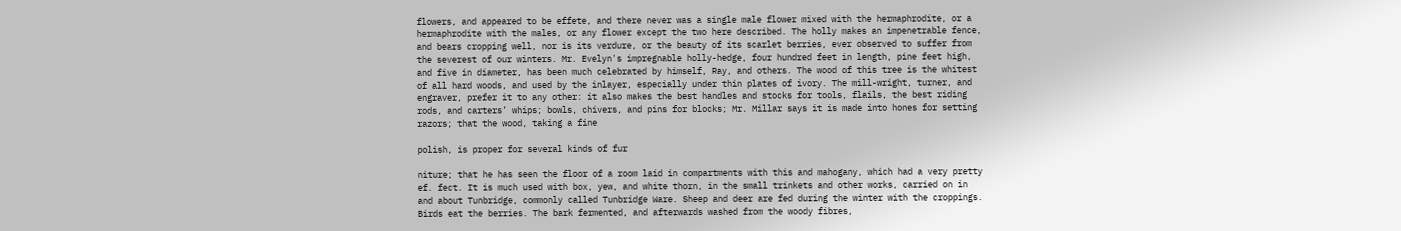flowers, and appeared to be effete, and there never was a single male flower mixed with the hermaphrodite, or a hermaphrodite with the males, or any flower except the two here described. The holly makes an impenetrable fence, and bears cropping well, nor is its verdure, or the beauty of its scarlet berries, ever observed to suffer from the severest of our winters. Mr. Evelyn's impregnable holly-hedge, four hundred feet in length, pine feet high, and five in diameter, has been much celebrated by himself, Ray, and others. The wood of this tree is the whitest of all hard woods, and used by the inlayer, especially under thin plates of ivory. The mill-wright, turner, and engraver, prefer it to any other: it also makes the best handles and stocks for tools, flails, the best riding rods, and carters’ whips; bowls, chivers, and pins for blocks; Mr. Millar says it is made into hones for setting razors; that the wood, taking a fine

polish, is proper for several kinds of fur

niture; that he has seen the floor of a room laid in compartments with this and mahogany, which had a very pretty ef. fect. It is much used with box, yew, and white thorn, in the small trinkets and other works, carried on in and about Tunbridge, commonly called Tunbridge Ware. Sheep and deer are fed during the winter with the croppings. Birds eat the berries. The bark fermented, and afterwards washed from the woody fibres,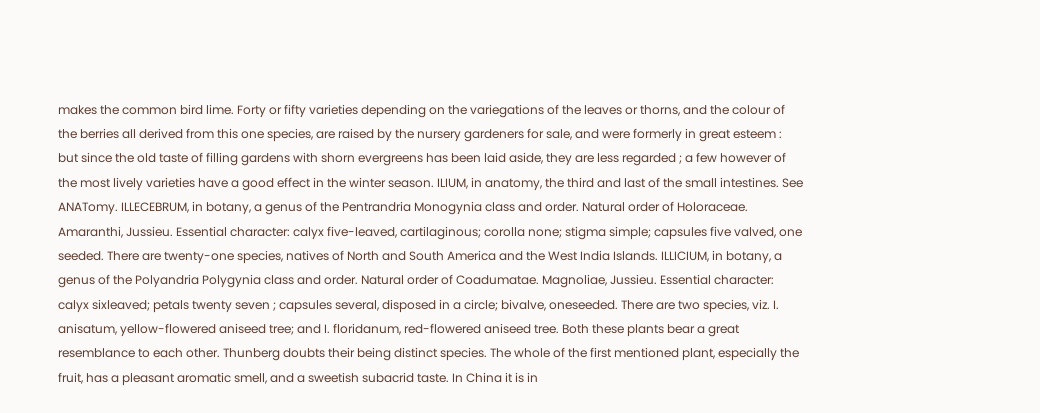makes the common bird lime. Forty or fifty varieties depending on the variegations of the leaves or thorns, and the colour of the berries all derived from this one species, are raised by the nursery gardeners for sale, and were formerly in great esteem : but since the old taste of filling gardens with shorn evergreens has been laid aside, they are less regarded ; a few however of the most lively varieties have a good effect in the winter season. ILIUM, in anatomy, the third and last of the small intestines. See ANATomy. ILLECEBRUM, in botany, a genus of the Pentrandria Monogynia class and order. Natural order of Holoraceae. Amaranthi, Jussieu. Essential character: calyx five-leaved, cartilaginous; corolla none; stigma simple; capsules five valved, one seeded. There are twenty-one species, natives of North and South America and the West India Islands. ILLICIUM, in botany, a genus of the Polyandria Polygynia class and order. Natural order of Coadumatae. Magnoliae, Jussieu. Essential character: calyx sixleaved; petals twenty seven ; capsules several, disposed in a circle; bivalve, oneseeded. There are two species, viz. I. anisatum, yellow-flowered aniseed tree; and I. floridanum, red-flowered aniseed tree. Both these plants bear a great resemblance to each other. Thunberg doubts their being distinct species. The whole of the first mentioned plant, especially the fruit, has a pleasant aromatic smell, and a sweetish subacrid taste. In China it is in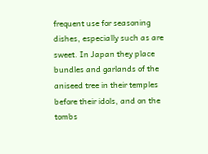frequent use for seasoning dishes, especially such as are sweet. In Japan they place bundles and garlands of the aniseed tree in their temples before their idols, and on the tombs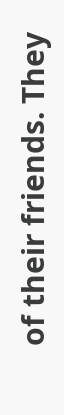of their friends. They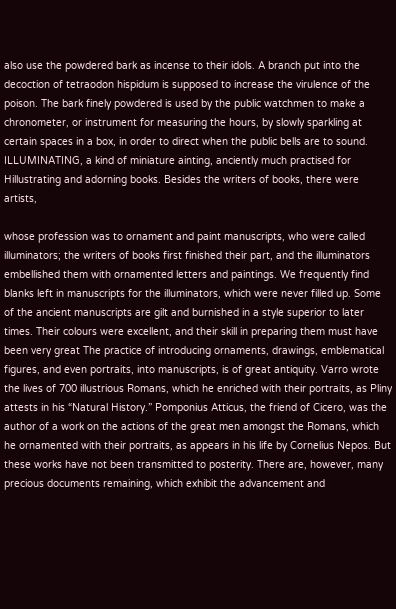also use the powdered bark as incense to their idols. A branch put into the decoction of tetraodon hispidum is supposed to increase the virulence of the poison. The bark finely powdered is used by the public watchmen to make a chronometer, or instrument for measuring the hours, by slowly sparkling at certain spaces in a box, in order to direct when the public bells are to sound. ILLUMINATING, a kind of miniature ainting, anciently much practised for Hillustrating and adorning books. Besides the writers of books, there were artists,

whose profession was to ornament and paint manuscripts, who were called illuminators; the writers of books first finished their part, and the illuminators embellished them with ornamented letters and paintings. We frequently find blanks left in manuscripts for the illuminators, which were never filled up. Some of the ancient manuscripts are gilt and burnished in a style superior to later times. Their colours were excellent, and their skill in preparing them must have been very great The practice of introducing ornaments, drawings, emblematical figures, and even portraits, into manuscripts, is of great antiquity. Varro wrote the lives of 700 illustrious Romans, which he enriched with their portraits, as Pliny attests in his “Natural History.” Pomponius Atticus, the friend of Cicero, was the author of a work on the actions of the great men amongst the Romans, which he ornamented with their portraits, as appears in his life by Cornelius Nepos. But these works have not been transmitted to posterity. There are, however, many precious documents remaining, which exhibit the advancement and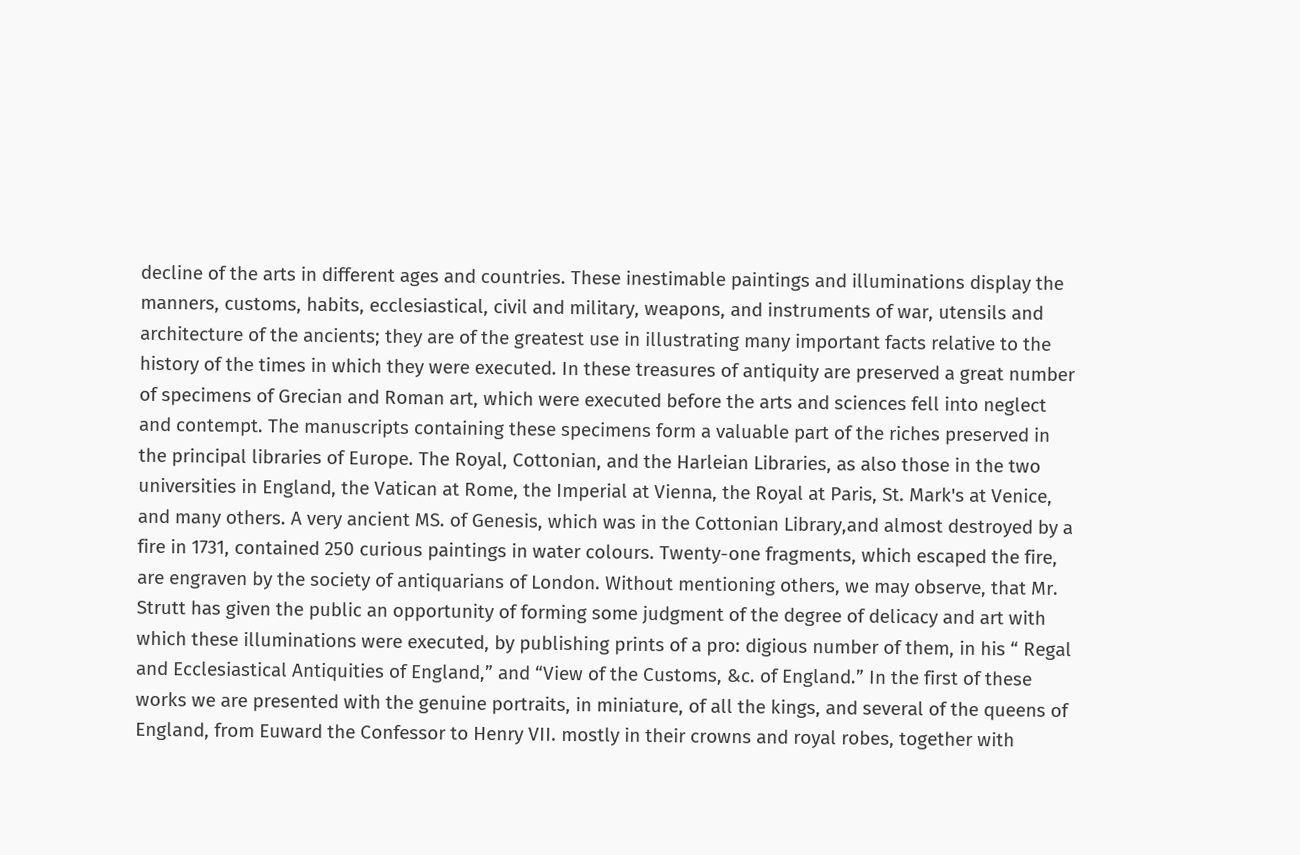decline of the arts in different ages and countries. These inestimable paintings and illuminations display the manners, customs, habits, ecclesiastical, civil and military, weapons, and instruments of war, utensils and architecture of the ancients; they are of the greatest use in illustrating many important facts relative to the history of the times in which they were executed. In these treasures of antiquity are preserved a great number of specimens of Grecian and Roman art, which were executed before the arts and sciences fell into neglect and contempt. The manuscripts containing these specimens form a valuable part of the riches preserved in the principal libraries of Europe. The Royal, Cottonian, and the Harleian Libraries, as also those in the two universities in England, the Vatican at Rome, the Imperial at Vienna, the Royal at Paris, St. Mark's at Venice, and many others. A very ancient MS. of Genesis, which was in the Cottonian Library,and almost destroyed by a fire in 1731, contained 250 curious paintings in water colours. Twenty-one fragments, which escaped the fire, are engraven by the society of antiquarians of London. Without mentioning others, we may observe, that Mr. Strutt has given the public an opportunity of forming some judgment of the degree of delicacy and art with which these illuminations were executed, by publishing prints of a pro: digious number of them, in his “ Regal and Ecclesiastical Antiquities of England,” and “View of the Customs, &c. of England.” In the first of these works we are presented with the genuine portraits, in miniature, of all the kings, and several of the queens of England, from Euward the Confessor to Henry VII. mostly in their crowns and royal robes, together with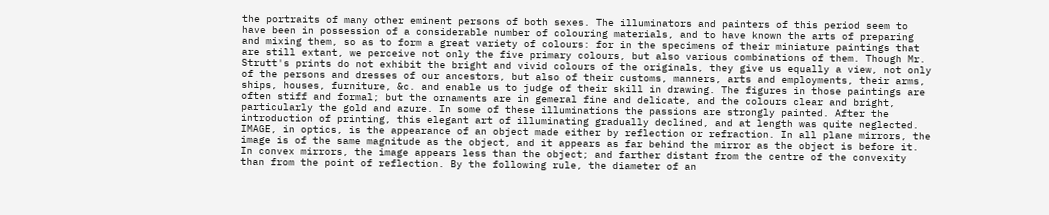the portraits of many other eminent persons of both sexes. The illuminators and painters of this period seem to have been in possession of a considerable number of colouring materials, and to have known the arts of preparing and mixing them, so as to form a great variety of colours: for in the specimens of their miniature paintings that are still extant, we perceive not only the five primary colours, but also various combinations of them. Though Mr. Strutt's prints do not exhibit the bright and vivid colours of the originals, they give us equally a view, not only of the persons and dresses of our ancestors, but also of their customs, manners, arts and employments, their arms, ships, houses, furniture, &c. and enable us to judge of their skill in drawing. The figures in those paintings are often stiff and formal; but the ornaments are in gemeral fine and delicate, and the colours clear and bright, particularly the gold and azure. In some of these illuminations the passions are strongly painted. After the introduction of printing, this elegant art of illuminating gradually declined, and at length was quite neglected. IMAGE, in optics, is the appearance of an object made either by reflection or refraction. In all plane mirrors, the image is of the same magnitude as the object, and it appears as far behind the mirror as the object is before it. In convex mirrors, the image appears less than the object; and farther distant from the centre of the convexity than from the point of reflection. By the following rule, the diameter of an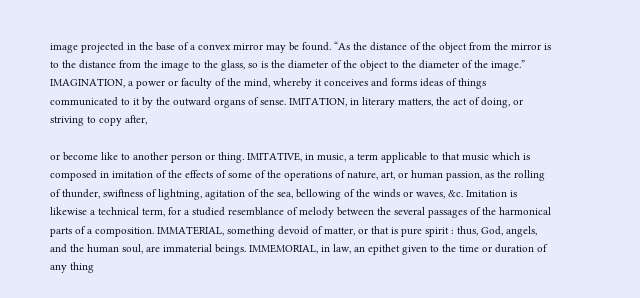image projected in the base of a convex mirror may be found. “As the distance of the object from the mirror is to the distance from the image to the glass, so is the diameter of the object to the diameter of the image.” IMAGINATION, a power or faculty of the mind, whereby it conceives and forms ideas of things communicated to it by the outward organs of sense. IMITATION, in literary matters, the act of doing, or striving to copy after,

or become like to another person or thing. IMITATIVE, in music, a term applicable to that music which is composed in imitation of the effects of some of the operations of nature, art, or human passion, as the rolling of thunder, swiftness of lightning, agitation of the sea, bellowing of the winds or waves, &c. Imitation is likewise a technical term, for a studied resemblance of melody between the several passages of the harmonical parts of a composition. IMMATERIAL, something devoid of matter, or that is pure spirit : thus, God, angels, and the human soul, are immaterial beings. IMMEMORIAL, in law, an epithet given to the time or duration of any thing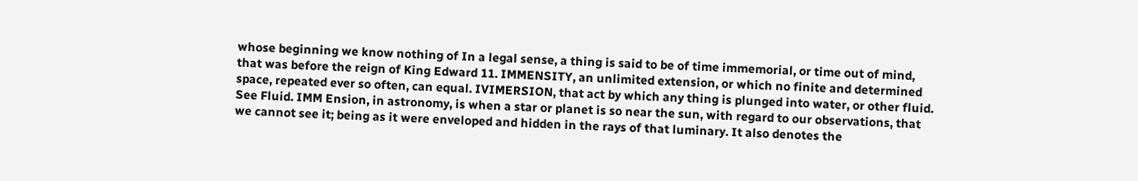whose beginning we know nothing of In a legal sense, a thing is said to be of time immemorial, or time out of mind, that was before the reign of King Edward 11. IMMENSITY, an unlimited extension, or which no finite and determined space, repeated ever so often, can equal. IVIMERSION, that act by which any thing is plunged into water, or other fluid. See Fluid. IMM Ension, in astronomy, is when a star or planet is so near the sun, with regard to our observations, that we cannot see it; being as it were enveloped and hidden in the rays of that luminary. It also denotes the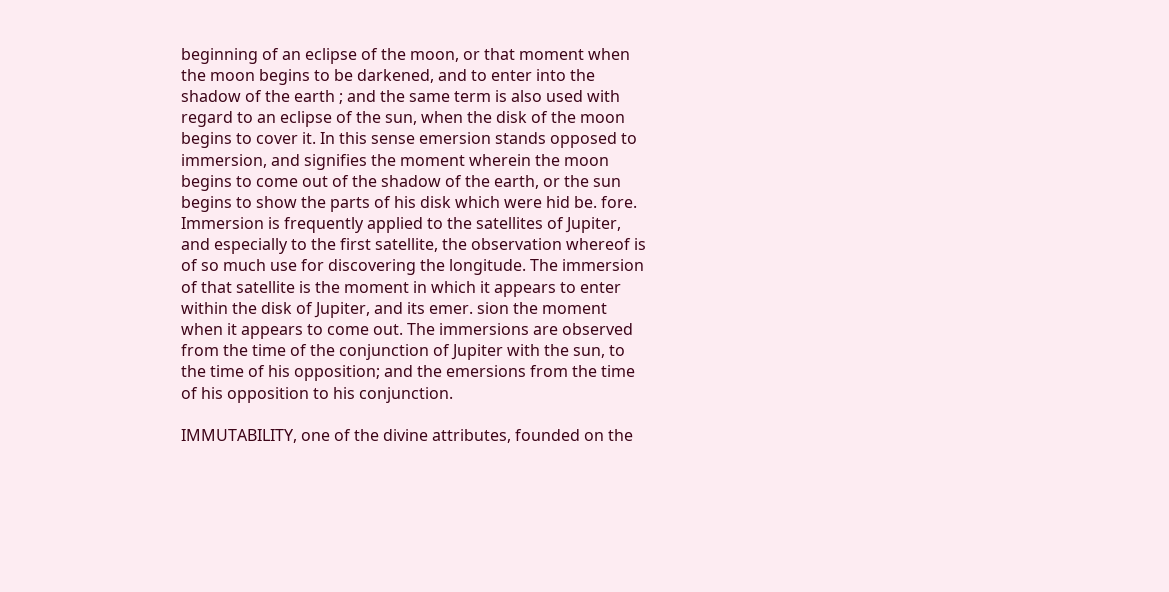beginning of an eclipse of the moon, or that moment when the moon begins to be darkened, and to enter into the shadow of the earth ; and the same term is also used with regard to an eclipse of the sun, when the disk of the moon begins to cover it. In this sense emersion stands opposed to immersion, and signifies the moment wherein the moon begins to come out of the shadow of the earth, or the sun begins to show the parts of his disk which were hid be. fore. Immersion is frequently applied to the satellites of Jupiter, and especially to the first satellite, the observation whereof is of so much use for discovering the longitude. The immersion of that satellite is the moment in which it appears to enter within the disk of Jupiter, and its emer. sion the moment when it appears to come out. The immersions are observed from the time of the conjunction of Jupiter with the sun, to the time of his opposition; and the emersions from the time of his opposition to his conjunction.

IMMUTABILITY, one of the divine attributes, founded on the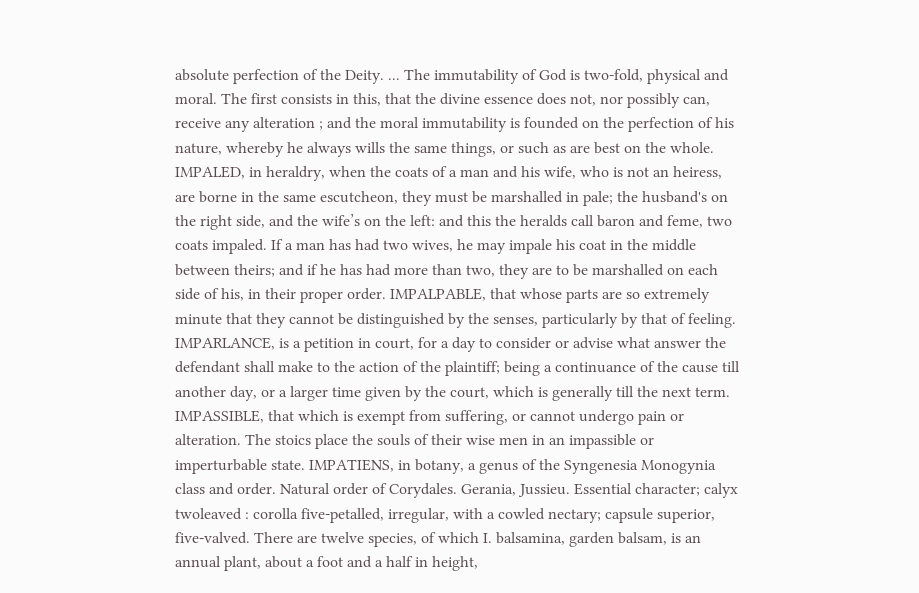absolute perfection of the Deity. ... The immutability of God is two-fold, physical and moral. The first consists in this, that the divine essence does not, nor possibly can, receive any alteration ; and the moral immutability is founded on the perfection of his nature, whereby he always wills the same things, or such as are best on the whole. IMPALED, in heraldry, when the coats of a man and his wife, who is not an heiress, are borne in the same escutcheon, they must be marshalled in pale; the husband's on the right side, and the wife’s on the left: and this the heralds call baron and feme, two coats impaled. If a man has had two wives, he may impale his coat in the middle between theirs; and if he has had more than two, they are to be marshalled on each side of his, in their proper order. IMPALPABLE, that whose parts are so extremely minute that they cannot be distinguished by the senses, particularly by that of feeling. IMPARLANCE, is a petition in court, for a day to consider or advise what answer the defendant shall make to the action of the plaintiff; being a continuance of the cause till another day, or a larger time given by the court, which is generally till the next term. IMPASSIBLE, that which is exempt from suffering, or cannot undergo pain or alteration. The stoics place the souls of their wise men in an impassible or imperturbable state. IMPATIENS, in botany, a genus of the Syngenesia Monogynia class and order. Natural order of Corydales. Gerania, Jussieu. Essential character; calyx twoleaved : corolla five-petalled, irregular, with a cowled nectary; capsule superior, five-valved. There are twelve species, of which I. balsamina, garden balsam, is an annual plant, about a foot and a half in height,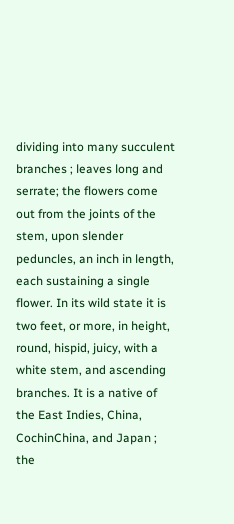dividing into many succulent branches ; leaves long and serrate; the flowers come out from the joints of the stem, upon slender peduncles, an inch in length, each sustaining a single flower. In its wild state it is two feet, or more, in height, round, hispid, juicy, with a white stem, and ascending branches. It is a native of the East Indies, China, CochinChina, and Japan ; the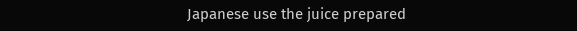Japanese use the juice prepared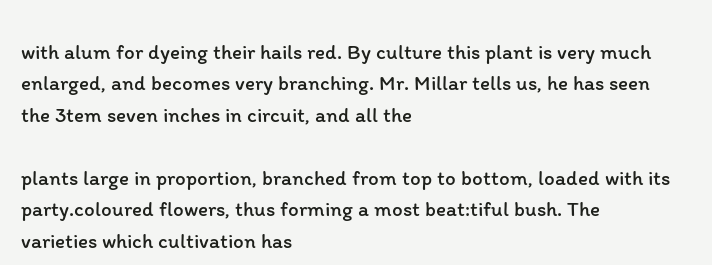with alum for dyeing their hails red. By culture this plant is very much enlarged, and becomes very branching. Mr. Millar tells us, he has seen the 3tem seven inches in circuit, and all the

plants large in proportion, branched from top to bottom, loaded with its party.coloured flowers, thus forming a most beat:tiful bush. The varieties which cultivation has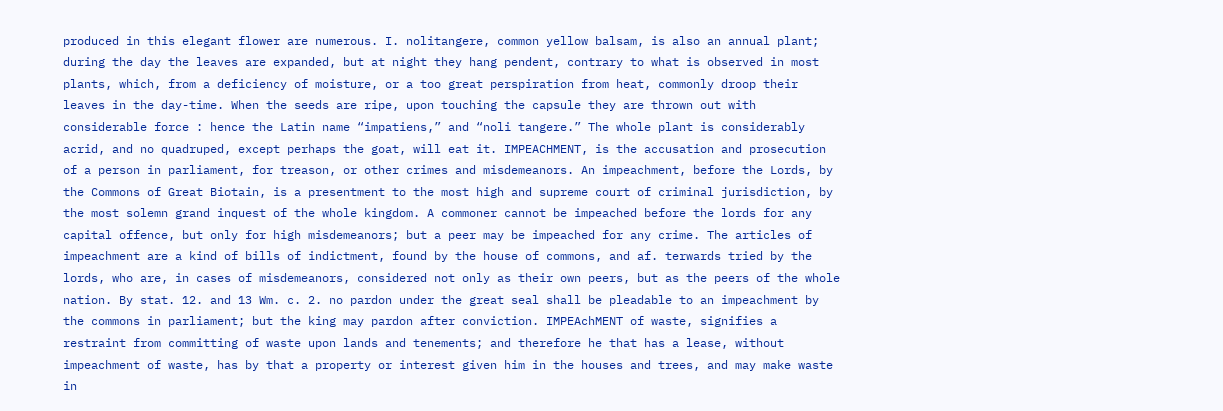produced in this elegant flower are numerous. I. nolitangere, common yellow balsam, is also an annual plant; during the day the leaves are expanded, but at night they hang pendent, contrary to what is observed in most plants, which, from a deficiency of moisture, or a too great perspiration from heat, commonly droop their leaves in the day-time. When the seeds are ripe, upon touching the capsule they are thrown out with considerable force : hence the Latin name “impatiens,” and “noli tangere.” The whole plant is considerably acrid, and no quadruped, except perhaps the goat, will eat it. IMPEACHMENT, is the accusation and prosecution of a person in parliament, for treason, or other crimes and misdemeanors. An impeachment, before the Lords, by the Commons of Great Biotain, is a presentment to the most high and supreme court of criminal jurisdiction, by the most solemn grand inquest of the whole kingdom. A commoner cannot be impeached before the lords for any capital offence, but only for high misdemeanors; but a peer may be impeached for any crime. The articles of impeachment are a kind of bills of indictment, found by the house of commons, and af. terwards tried by the lords, who are, in cases of misdemeanors, considered not only as their own peers, but as the peers of the whole nation. By stat. 12. and 13 Wm. c. 2. no pardon under the great seal shall be pleadable to an impeachment by the commons in parliament; but the king may pardon after conviction. IMPEAchMENT of waste, signifies a restraint from committing of waste upon lands and tenements; and therefore he that has a lease, without impeachment of waste, has by that a property or interest given him in the houses and trees, and may make waste in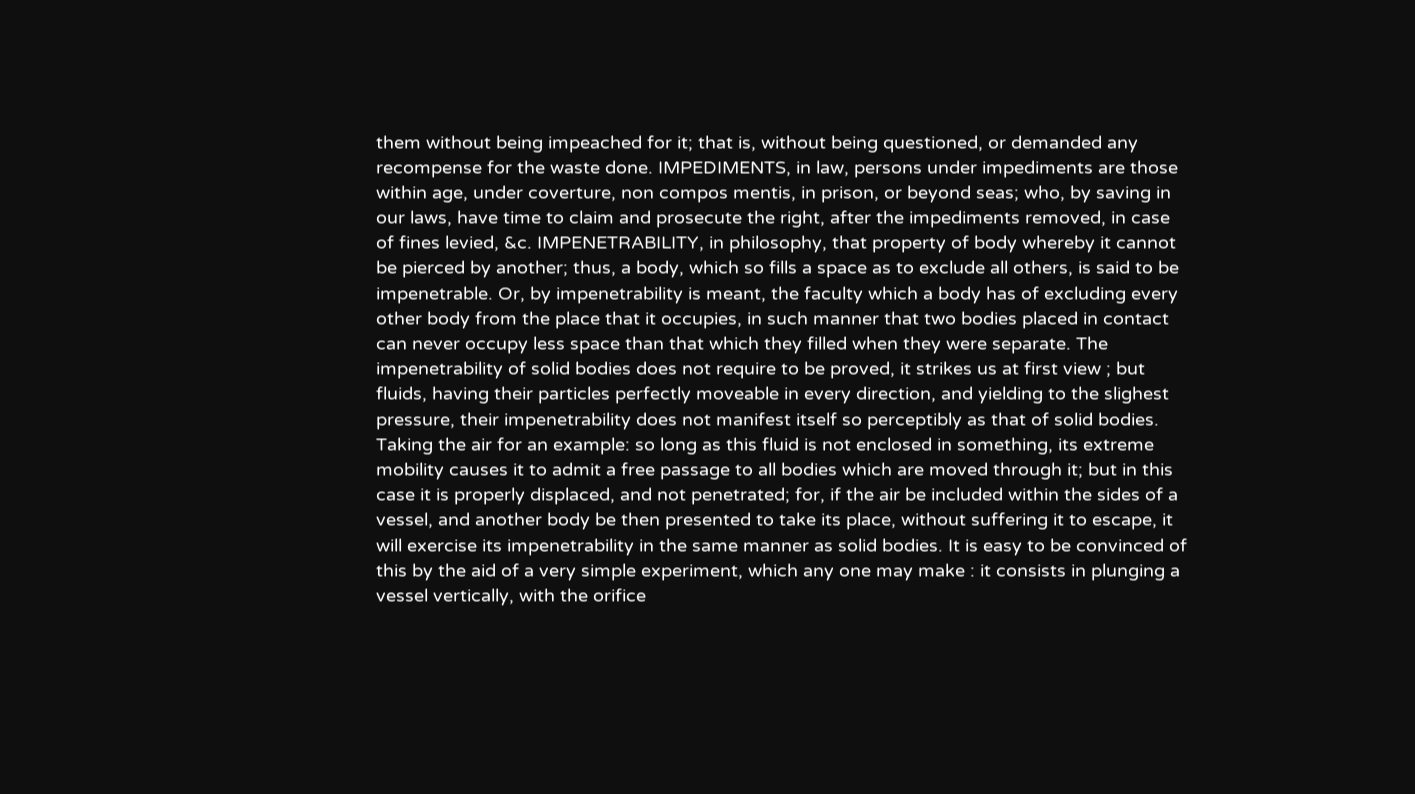them without being impeached for it; that is, without being questioned, or demanded any recompense for the waste done. IMPEDIMENTS, in law, persons under impediments are those within age, under coverture, non compos mentis, in prison, or beyond seas; who, by saving in our laws, have time to claim and prosecute the right, after the impediments removed, in case of fines levied, &c. IMPENETRABILITY, in philosophy, that property of body whereby it cannot be pierced by another; thus, a body, which so fills a space as to exclude all others, is said to be impenetrable. Or, by impenetrability is meant, the faculty which a body has of excluding every other body from the place that it occupies, in such manner that two bodies placed in contact can never occupy less space than that which they filled when they were separate. The impenetrability of solid bodies does not require to be proved, it strikes us at first view ; but fluids, having their particles perfectly moveable in every direction, and yielding to the slighest pressure, their impenetrability does not manifest itself so perceptibly as that of solid bodies. Taking the air for an example: so long as this fluid is not enclosed in something, its extreme mobility causes it to admit a free passage to all bodies which are moved through it; but in this case it is properly displaced, and not penetrated; for, if the air be included within the sides of a vessel, and another body be then presented to take its place, without suffering it to escape, it will exercise its impenetrability in the same manner as solid bodies. It is easy to be convinced of this by the aid of a very simple experiment, which any one may make : it consists in plunging a vessel vertically, with the orifice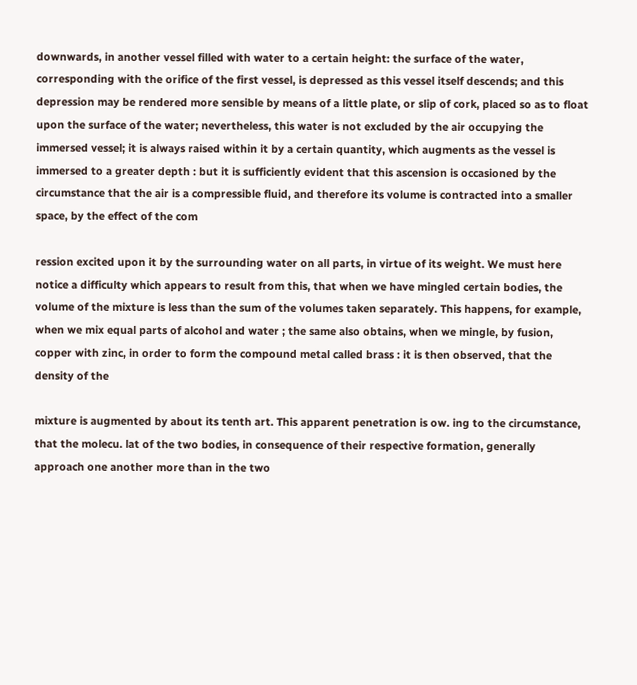downwards, in another vessel filled with water to a certain height: the surface of the water, corresponding with the orifice of the first vessel, is depressed as this vessel itself descends; and this depression may be rendered more sensible by means of a little plate, or slip of cork, placed so as to float upon the surface of the water; nevertheless, this water is not excluded by the air occupying the immersed vessel; it is always raised within it by a certain quantity, which augments as the vessel is immersed to a greater depth : but it is sufficiently evident that this ascension is occasioned by the circumstance that the air is a compressible fluid, and therefore its volume is contracted into a smaller space, by the effect of the com

ression excited upon it by the surrounding water on all parts, in virtue of its weight. We must here notice a difficulty which appears to result from this, that when we have mingled certain bodies, the volume of the mixture is less than the sum of the volumes taken separately. This happens, for example, when we mix equal parts of alcohol and water ; the same also obtains, when we mingle, by fusion, copper with zinc, in order to form the compound metal called brass : it is then observed, that the density of the

mixture is augmented by about its tenth art. This apparent penetration is ow. ing to the circumstance, that the molecu. lat of the two bodies, in consequence of their respective formation, generally approach one another more than in the two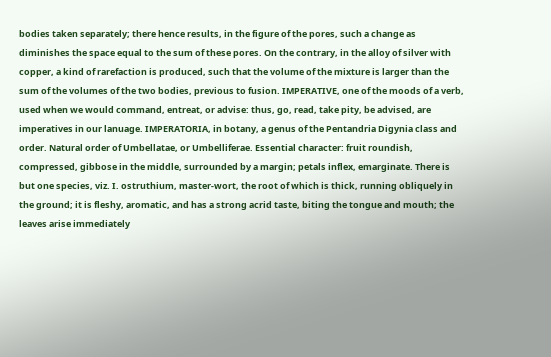bodies taken separately; there hence results, in the figure of the pores, such a change as diminishes the space equal to the sum of these pores. On the contrary, in the alloy of silver with copper, a kind of rarefaction is produced, such that the volume of the mixture is larger than the sum of the volumes of the two bodies, previous to fusion. IMPERATIVE, one of the moods of a verb, used when we would command, entreat, or advise: thus, go, read, take pity, be advised, are imperatives in our lanuage. IMPERATORIA, in botany, a genus of the Pentandria Digynia class and order. Natural order of Umbellatae, or Umbelliferae. Essential character: fruit roundish, compressed, gibbose in the middle, surrounded by a margin; petals inflex, emarginate. There is but one species, viz. I. ostruthium, master-wort, the root of which is thick, running obliquely in the ground; it is fleshy, aromatic, and has a strong acrid taste, biting the tongue and mouth; the leaves arise immediately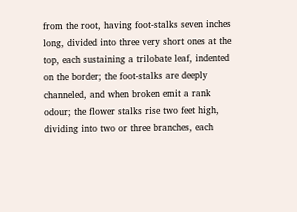from the root, having foot-stalks seven inches long, divided into three very short ones at the top, each sustaining a trilobate leaf, indented on the border; the foot-stalks are deeply channeled, and when broken emit a rank odour; the flower stalks rise two feet high, dividing into two or three branches, each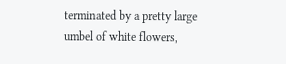terminated by a pretty large umbel of white flowers,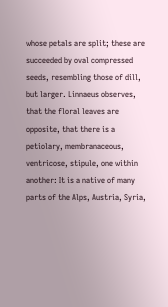whose petals are split; these are succeeded by oval compressed seeds, resembling those of dill, but larger. Linnaeus observes, that the floral leaves are opposite, that there is a petiolary, membranaceous, ventricose, stipule, one within another: It is a native of many parts of the Alps, Austria, Syria,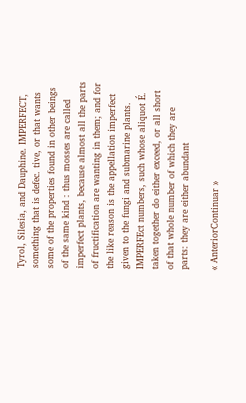Tyrol, Silesia, and Dauphine. IMPERFECT, something that is defec. tive, or that wants some of the properties found in other beings of the same kind : thus mosses are called imperfect plants, because almost all the parts of fructification are wanting in them; and for the like reason is the appellation imperfect given to the fungi and submarine plants. IMPERFEct numbers, such whose aliquot É. taken together do either exceed, or all short of that whole number of which they are parts: they are either abundant

« AnteriorContinuar »